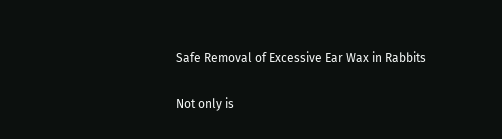Safe Removal of Excessive Ear Wax in Rabbits

Not only is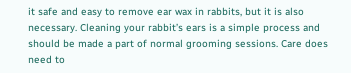it safe and easy to remove ear wax in rabbits, but it is also necessary. Cleaning your rabbit’s ears is a simple process and should be made a part of normal grooming sessions. Care does need to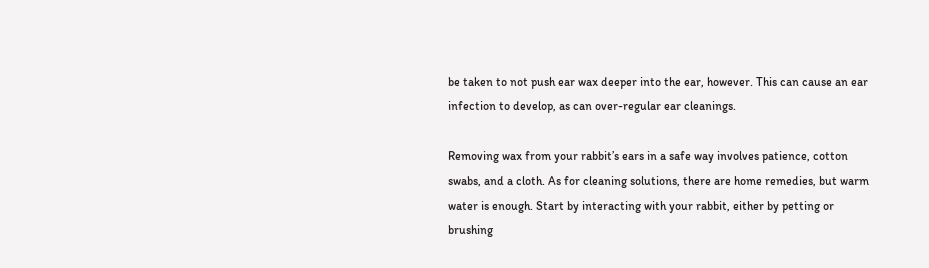be taken to not push ear wax deeper into the ear, however. This can cause an ear infection to develop, as can over-regular ear cleanings.

Removing wax from your rabbit’s ears in a safe way involves patience, cotton swabs, and a cloth. As for cleaning solutions, there are home remedies, but warm water is enough. Start by interacting with your rabbit, either by petting or brushing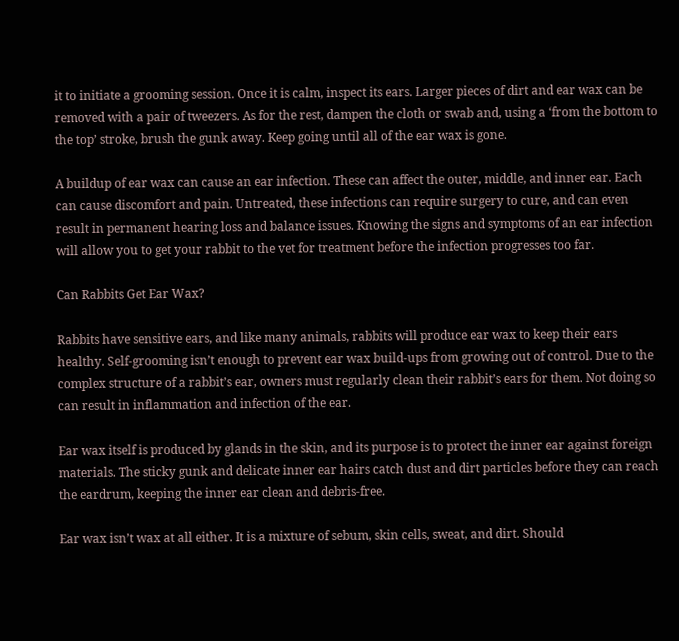it to initiate a grooming session. Once it is calm, inspect its ears. Larger pieces of dirt and ear wax can be removed with a pair of tweezers. As for the rest, dampen the cloth or swab and, using a ‘from the bottom to the top’ stroke, brush the gunk away. Keep going until all of the ear wax is gone.

A buildup of ear wax can cause an ear infection. These can affect the outer, middle, and inner ear. Each can cause discomfort and pain. Untreated, these infections can require surgery to cure, and can even result in permanent hearing loss and balance issues. Knowing the signs and symptoms of an ear infection will allow you to get your rabbit to the vet for treatment before the infection progresses too far.

Can Rabbits Get Ear Wax?

Rabbits have sensitive ears, and like many animals, rabbits will produce ear wax to keep their ears healthy. Self-grooming isn’t enough to prevent ear wax build-ups from growing out of control. Due to the complex structure of a rabbit’s ear, owners must regularly clean their rabbit’s ears for them. Not doing so can result in inflammation and infection of the ear.

Ear wax itself is produced by glands in the skin, and its purpose is to protect the inner ear against foreign materials. The sticky gunk and delicate inner ear hairs catch dust and dirt particles before they can reach the eardrum, keeping the inner ear clean and debris-free.

Ear wax isn’t wax at all either. It is a mixture of sebum, skin cells, sweat, and dirt. Should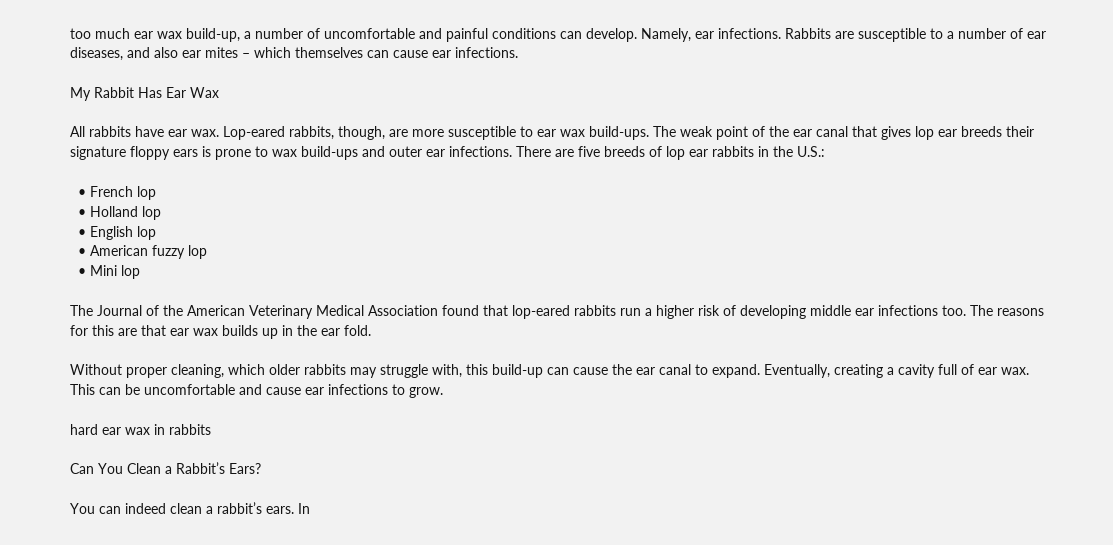too much ear wax build-up, a number of uncomfortable and painful conditions can develop. Namely, ear infections. Rabbits are susceptible to a number of ear diseases, and also ear mites – which themselves can cause ear infections.

My Rabbit Has Ear Wax

All rabbits have ear wax. Lop-eared rabbits, though, are more susceptible to ear wax build-ups. The weak point of the ear canal that gives lop ear breeds their signature floppy ears is prone to wax build-ups and outer ear infections. There are five breeds of lop ear rabbits in the U.S.:

  • French lop
  • Holland lop
  • English lop
  • American fuzzy lop
  • Mini lop

The Journal of the American Veterinary Medical Association found that lop-eared rabbits run a higher risk of developing middle ear infections too. The reasons for this are that ear wax builds up in the ear fold.

Without proper cleaning, which older rabbits may struggle with, this build-up can cause the ear canal to expand. Eventually, creating a cavity full of ear wax. This can be uncomfortable and cause ear infections to grow.

hard ear wax in rabbits

Can You Clean a Rabbit’s Ears?

You can indeed clean a rabbit’s ears. In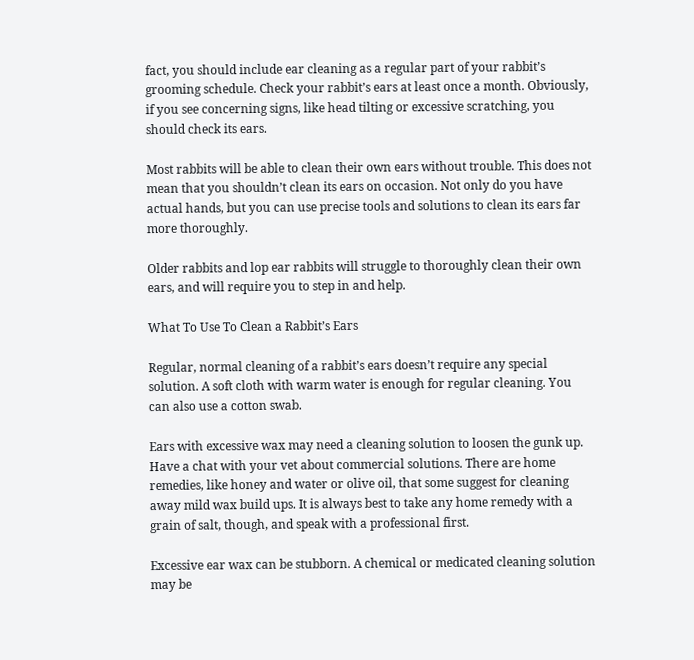fact, you should include ear cleaning as a regular part of your rabbit’s grooming schedule. Check your rabbit’s ears at least once a month. Obviously, if you see concerning signs, like head tilting or excessive scratching, you should check its ears.

Most rabbits will be able to clean their own ears without trouble. This does not mean that you shouldn’t clean its ears on occasion. Not only do you have actual hands, but you can use precise tools and solutions to clean its ears far more thoroughly.

Older rabbits and lop ear rabbits will struggle to thoroughly clean their own ears, and will require you to step in and help.

What To Use To Clean a Rabbit’s Ears

Regular, normal cleaning of a rabbit’s ears doesn’t require any special solution. A soft cloth with warm water is enough for regular cleaning. You can also use a cotton swab.

Ears with excessive wax may need a cleaning solution to loosen the gunk up. Have a chat with your vet about commercial solutions. There are home remedies, like honey and water or olive oil, that some suggest for cleaning away mild wax build ups. It is always best to take any home remedy with a grain of salt, though, and speak with a professional first.

Excessive ear wax can be stubborn. A chemical or medicated cleaning solution may be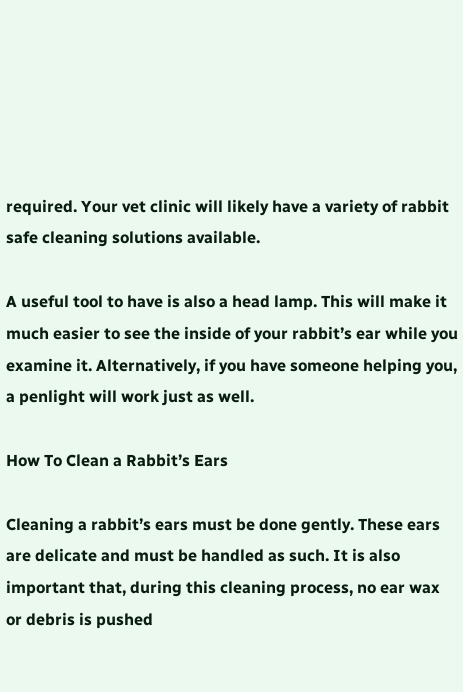required. Your vet clinic will likely have a variety of rabbit safe cleaning solutions available.

A useful tool to have is also a head lamp. This will make it much easier to see the inside of your rabbit’s ear while you examine it. Alternatively, if you have someone helping you, a penlight will work just as well.

How To Clean a Rabbit’s Ears

Cleaning a rabbit’s ears must be done gently. These ears are delicate and must be handled as such. It is also important that, during this cleaning process, no ear wax or debris is pushed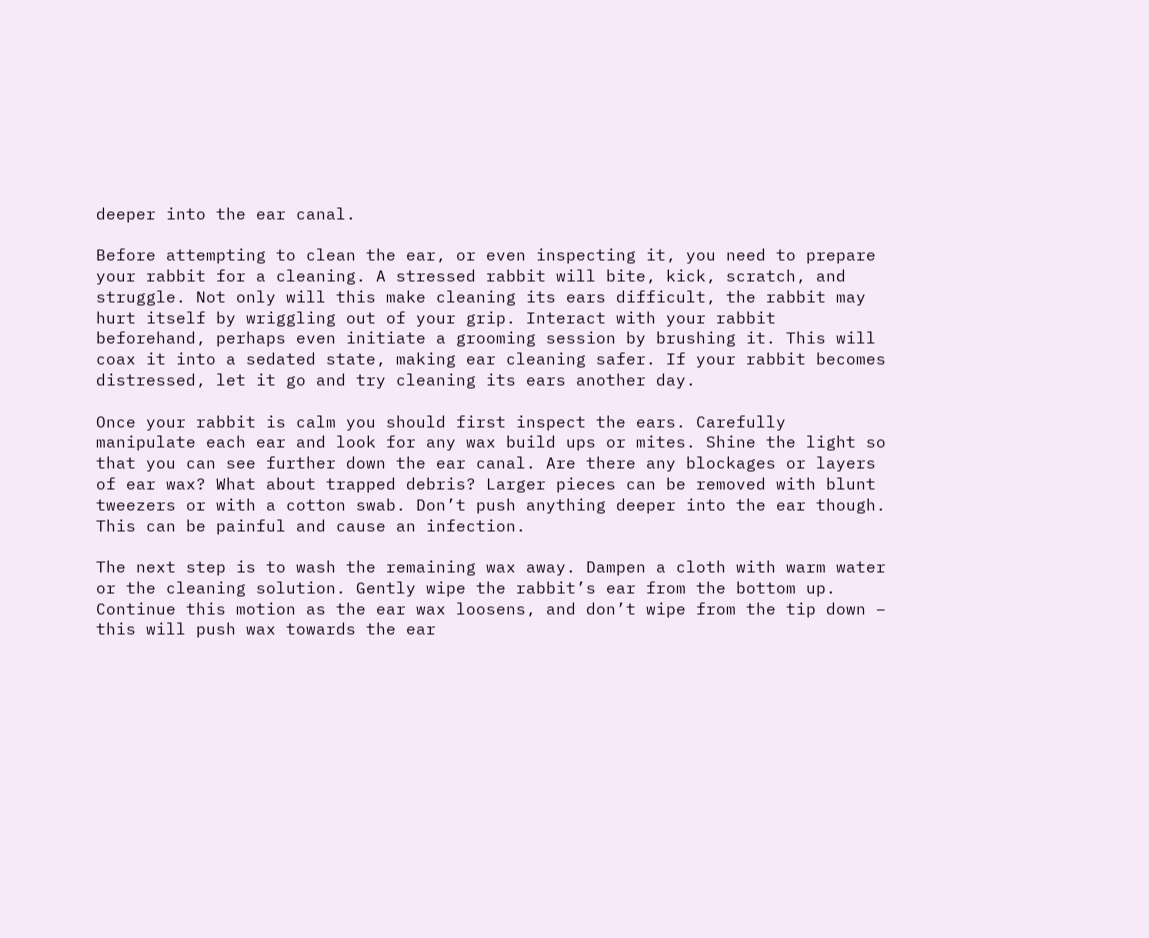deeper into the ear canal.

Before attempting to clean the ear, or even inspecting it, you need to prepare your rabbit for a cleaning. A stressed rabbit will bite, kick, scratch, and struggle. Not only will this make cleaning its ears difficult, the rabbit may hurt itself by wriggling out of your grip. Interact with your rabbit beforehand, perhaps even initiate a grooming session by brushing it. This will coax it into a sedated state, making ear cleaning safer. If your rabbit becomes distressed, let it go and try cleaning its ears another day.

Once your rabbit is calm you should first inspect the ears. Carefully manipulate each ear and look for any wax build ups or mites. Shine the light so that you can see further down the ear canal. Are there any blockages or layers of ear wax? What about trapped debris? Larger pieces can be removed with blunt tweezers or with a cotton swab. Don’t push anything deeper into the ear though. This can be painful and cause an infection.

The next step is to wash the remaining wax away. Dampen a cloth with warm water or the cleaning solution. Gently wipe the rabbit’s ear from the bottom up. Continue this motion as the ear wax loosens, and don’t wipe from the tip down – this will push wax towards the ear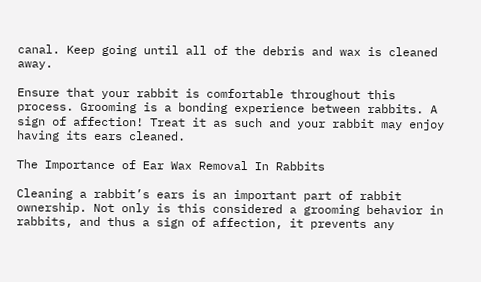canal. Keep going until all of the debris and wax is cleaned away.

Ensure that your rabbit is comfortable throughout this process. Grooming is a bonding experience between rabbits. A sign of affection! Treat it as such and your rabbit may enjoy having its ears cleaned.

The Importance of Ear Wax Removal In Rabbits

Cleaning a rabbit’s ears is an important part of rabbit ownership. Not only is this considered a grooming behavior in rabbits, and thus a sign of affection, it prevents any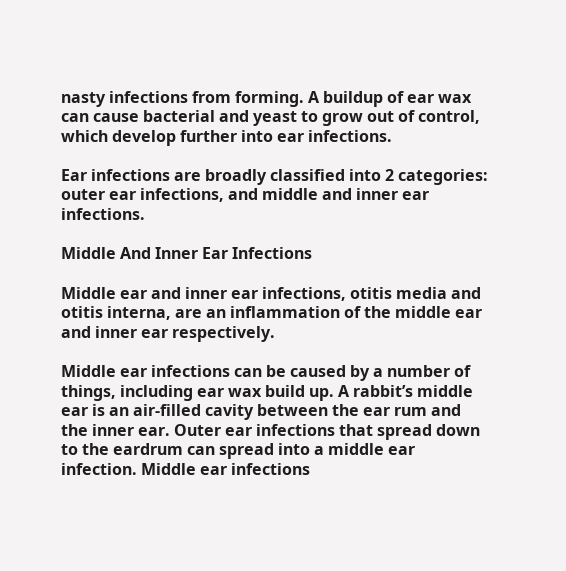nasty infections from forming. A buildup of ear wax can cause bacterial and yeast to grow out of control, which develop further into ear infections.

Ear infections are broadly classified into 2 categories: outer ear infections, and middle and inner ear infections.

Middle And Inner Ear Infections

Middle ear and inner ear infections, otitis media and otitis interna, are an inflammation of the middle ear and inner ear respectively.

Middle ear infections can be caused by a number of things, including ear wax build up. A rabbit’s middle ear is an air-filled cavity between the ear rum and the inner ear. Outer ear infections that spread down to the eardrum can spread into a middle ear infection. Middle ear infections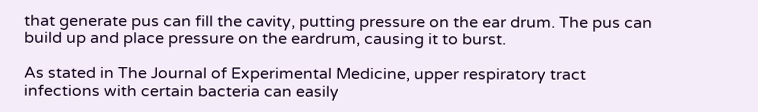that generate pus can fill the cavity, putting pressure on the ear drum. The pus can build up and place pressure on the eardrum, causing it to burst.

As stated in The Journal of Experimental Medicine, upper respiratory tract infections with certain bacteria can easily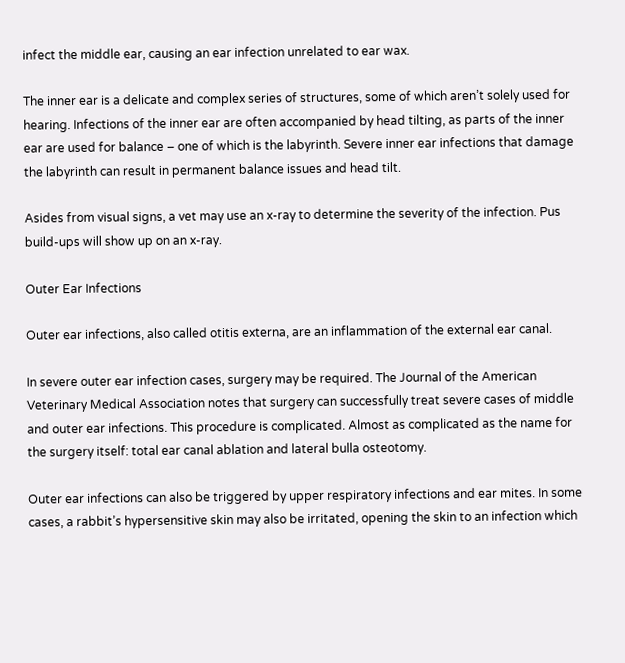infect the middle ear, causing an ear infection unrelated to ear wax.

The inner ear is a delicate and complex series of structures, some of which aren’t solely used for hearing. Infections of the inner ear are often accompanied by head tilting, as parts of the inner ear are used for balance – one of which is the labyrinth. Severe inner ear infections that damage the labyrinth can result in permanent balance issues and head tilt.

Asides from visual signs, a vet may use an x-ray to determine the severity of the infection. Pus build-ups will show up on an x-ray.

Outer Ear Infections

Outer ear infections, also called otitis externa, are an inflammation of the external ear canal.

In severe outer ear infection cases, surgery may be required. The Journal of the American Veterinary Medical Association notes that surgery can successfully treat severe cases of middle and outer ear infections. This procedure is complicated. Almost as complicated as the name for the surgery itself: total ear canal ablation and lateral bulla osteotomy.

Outer ear infections can also be triggered by upper respiratory infections and ear mites. In some cases, a rabbit’s hypersensitive skin may also be irritated, opening the skin to an infection which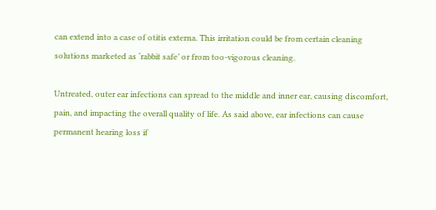can extend into a case of otitis externa. This irritation could be from certain cleaning solutions marketed as ‘rabbit safe’ or from too-vigorous cleaning.

Untreated, outer ear infections can spread to the middle and inner ear, causing discomfort, pain, and impacting the overall quality of life. As said above, ear infections can cause permanent hearing loss if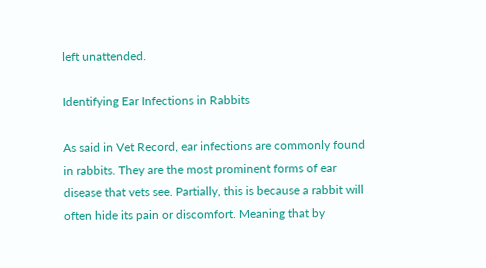left unattended.

Identifying Ear Infections in Rabbits

As said in Vet Record, ear infections are commonly found in rabbits. They are the most prominent forms of ear disease that vets see. Partially, this is because a rabbit will often hide its pain or discomfort. Meaning that by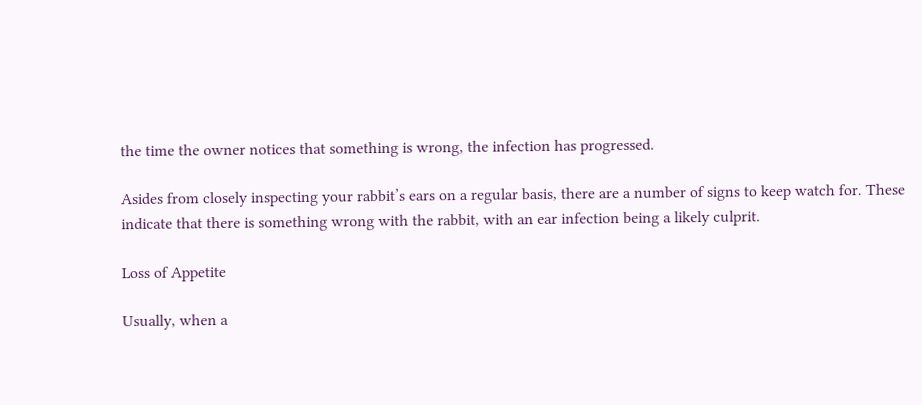the time the owner notices that something is wrong, the infection has progressed.

Asides from closely inspecting your rabbit’s ears on a regular basis, there are a number of signs to keep watch for. These indicate that there is something wrong with the rabbit, with an ear infection being a likely culprit.

Loss of Appetite

Usually, when a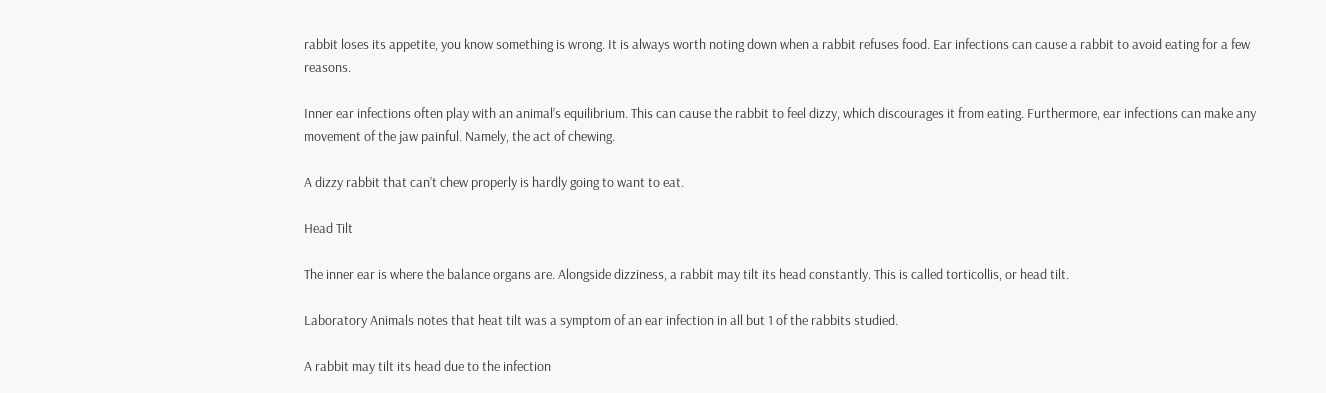rabbit loses its appetite, you know something is wrong. It is always worth noting down when a rabbit refuses food. Ear infections can cause a rabbit to avoid eating for a few reasons.

Inner ear infections often play with an animal’s equilibrium. This can cause the rabbit to feel dizzy, which discourages it from eating. Furthermore, ear infections can make any movement of the jaw painful. Namely, the act of chewing.

A dizzy rabbit that can’t chew properly is hardly going to want to eat.

Head Tilt

The inner ear is where the balance organs are. Alongside dizziness, a rabbit may tilt its head constantly. This is called torticollis, or head tilt.

Laboratory Animals notes that heat tilt was a symptom of an ear infection in all but 1 of the rabbits studied.

A rabbit may tilt its head due to the infection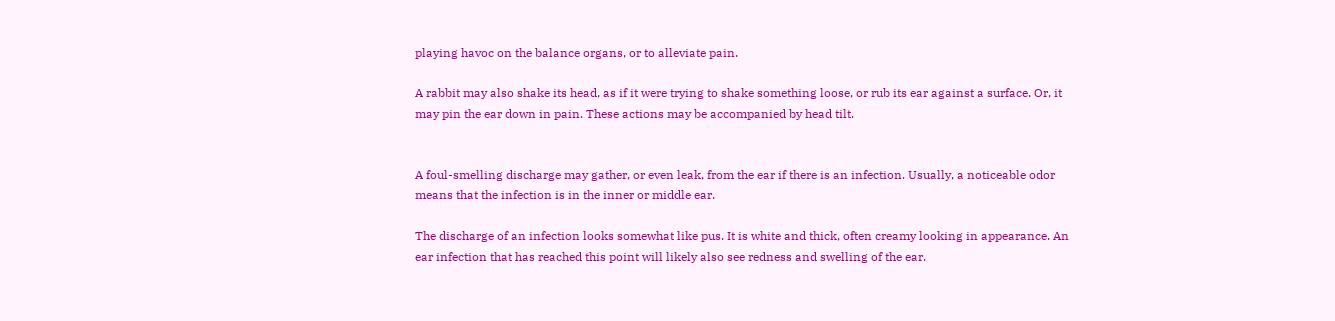playing havoc on the balance organs, or to alleviate pain.

A rabbit may also shake its head, as if it were trying to shake something loose, or rub its ear against a surface. Or, it may pin the ear down in pain. These actions may be accompanied by head tilt.


A foul-smelling discharge may gather, or even leak, from the ear if there is an infection. Usually, a noticeable odor means that the infection is in the inner or middle ear.

The discharge of an infection looks somewhat like pus. It is white and thick, often creamy looking in appearance. An ear infection that has reached this point will likely also see redness and swelling of the ear.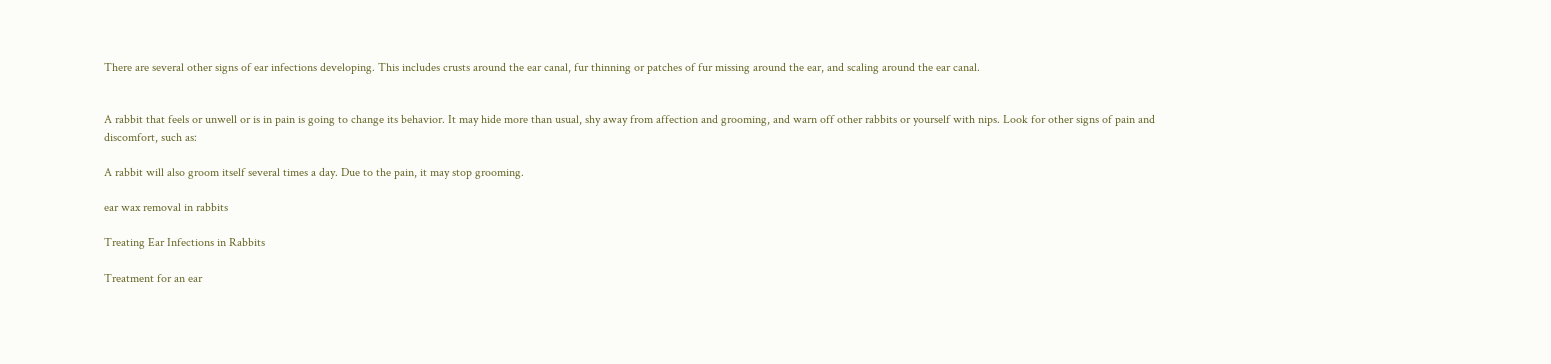There are several other signs of ear infections developing. This includes crusts around the ear canal, fur thinning or patches of fur missing around the ear, and scaling around the ear canal.


A rabbit that feels or unwell or is in pain is going to change its behavior. It may hide more than usual, shy away from affection and grooming, and warn off other rabbits or yourself with nips. Look for other signs of pain and discomfort, such as:

A rabbit will also groom itself several times a day. Due to the pain, it may stop grooming.

ear wax removal in rabbits

Treating Ear Infections in Rabbits

Treatment for an ear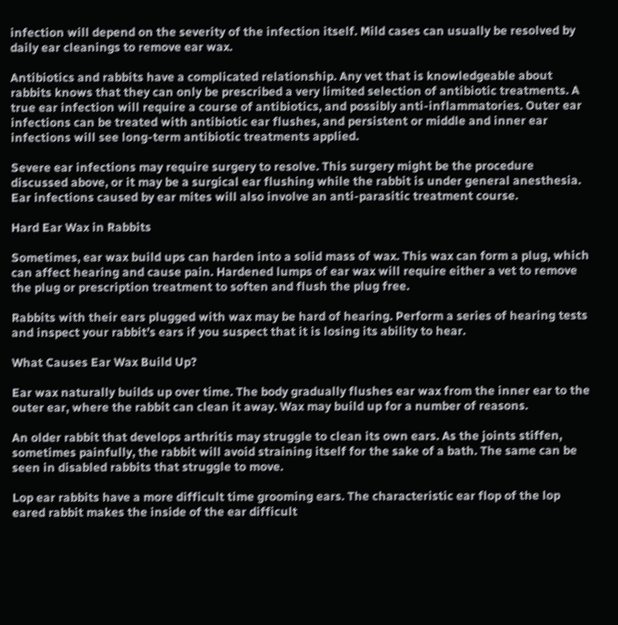infection will depend on the severity of the infection itself. Mild cases can usually be resolved by daily ear cleanings to remove ear wax.

Antibiotics and rabbits have a complicated relationship. Any vet that is knowledgeable about rabbits knows that they can only be prescribed a very limited selection of antibiotic treatments. A true ear infection will require a course of antibiotics, and possibly anti-inflammatories. Outer ear infections can be treated with antibiotic ear flushes, and persistent or middle and inner ear infections will see long-term antibiotic treatments applied.

Severe ear infections may require surgery to resolve. This surgery might be the procedure discussed above, or it may be a surgical ear flushing while the rabbit is under general anesthesia. Ear infections caused by ear mites will also involve an anti-parasitic treatment course.

Hard Ear Wax in Rabbits

Sometimes, ear wax build ups can harden into a solid mass of wax. This wax can form a plug, which can affect hearing and cause pain. Hardened lumps of ear wax will require either a vet to remove the plug or prescription treatment to soften and flush the plug free.

Rabbits with their ears plugged with wax may be hard of hearing. Perform a series of hearing tests and inspect your rabbit’s ears if you suspect that it is losing its ability to hear.

What Causes Ear Wax Build Up?

Ear wax naturally builds up over time. The body gradually flushes ear wax from the inner ear to the outer ear, where the rabbit can clean it away. Wax may build up for a number of reasons.

An older rabbit that develops arthritis may struggle to clean its own ears. As the joints stiffen, sometimes painfully, the rabbit will avoid straining itself for the sake of a bath. The same can be seen in disabled rabbits that struggle to move.

Lop ear rabbits have a more difficult time grooming ears. The characteristic ear flop of the lop eared rabbit makes the inside of the ear difficult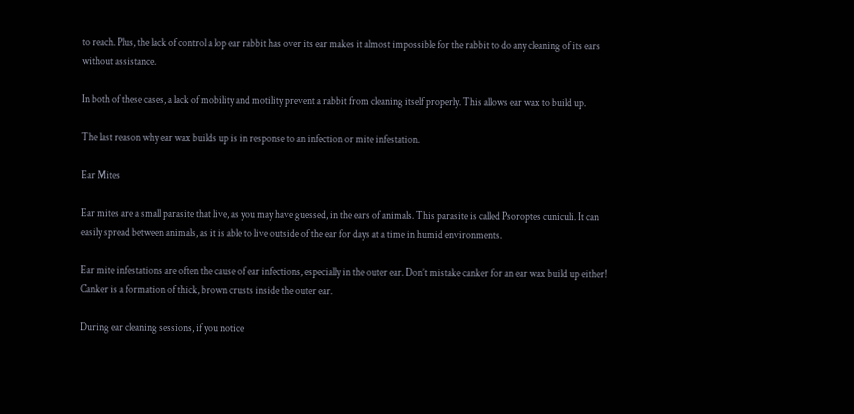to reach. Plus, the lack of control a lop ear rabbit has over its ear makes it almost impossible for the rabbit to do any cleaning of its ears without assistance.

In both of these cases, a lack of mobility and motility prevent a rabbit from cleaning itself properly. This allows ear wax to build up.

The last reason why ear wax builds up is in response to an infection or mite infestation.

Ear Mites

Ear mites are a small parasite that live, as you may have guessed, in the ears of animals. This parasite is called Psoroptes cuniculi. It can easily spread between animals, as it is able to live outside of the ear for days at a time in humid environments.

Ear mite infestations are often the cause of ear infections, especially in the outer ear. Don’t mistake canker for an ear wax build up either! Canker is a formation of thick, brown crusts inside the outer ear.

During ear cleaning sessions, if you notice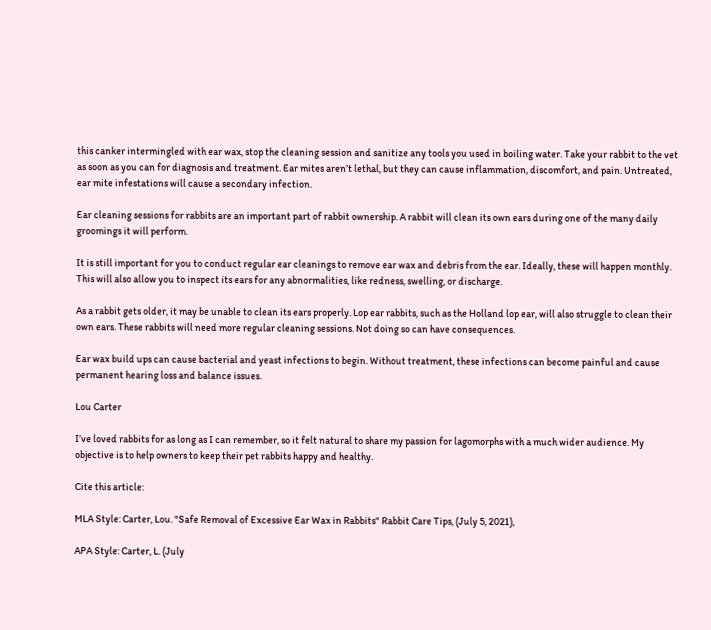this canker intermingled with ear wax, stop the cleaning session and sanitize any tools you used in boiling water. Take your rabbit to the vet as soon as you can for diagnosis and treatment. Ear mites aren’t lethal, but they can cause inflammation, discomfort, and pain. Untreated, ear mite infestations will cause a secondary infection.

Ear cleaning sessions for rabbits are an important part of rabbit ownership. A rabbit will clean its own ears during one of the many daily groomings it will perform.

It is still important for you to conduct regular ear cleanings to remove ear wax and debris from the ear. Ideally, these will happen monthly. This will also allow you to inspect its ears for any abnormalities, like redness, swelling, or discharge.

As a rabbit gets older, it may be unable to clean its ears properly. Lop ear rabbits, such as the Holland lop ear, will also struggle to clean their own ears. These rabbits will need more regular cleaning sessions. Not doing so can have consequences.

Ear wax build ups can cause bacterial and yeast infections to begin. Without treatment, these infections can become painful and cause permanent hearing loss and balance issues.

Lou Carter

I’ve loved rabbits for as long as I can remember, so it felt natural to share my passion for lagomorphs with a much wider audience. My objective is to help owners to keep their pet rabbits happy and healthy.

Cite this article:

MLA Style: Carter, Lou. "Safe Removal of Excessive Ear Wax in Rabbits" Rabbit Care Tips, (July 5, 2021),

APA Style: Carter, L. (July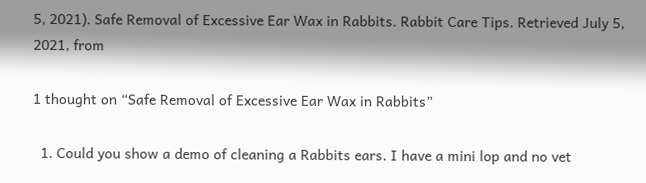5, 2021). Safe Removal of Excessive Ear Wax in Rabbits. Rabbit Care Tips. Retrieved July 5, 2021, from

1 thought on “Safe Removal of Excessive Ear Wax in Rabbits”

  1. Could you show a demo of cleaning a Rabbits ears. I have a mini lop and no vet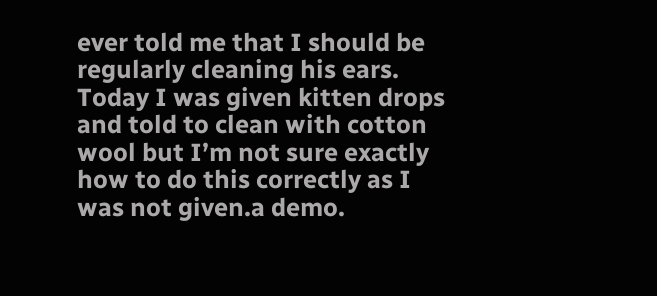ever told me that I should be regularly cleaning his ears. Today I was given kitten drops and told to clean with cotton wool but I’m not sure exactly how to do this correctly as I was not given.a demo.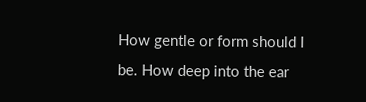How gentle or form should I be. How deep into the ear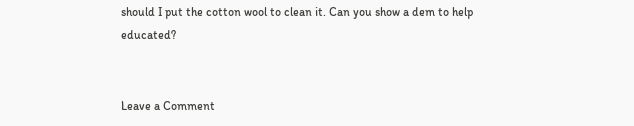should I put the cotton wool to clean it. Can you show a dem to help educated?


Leave a Comment